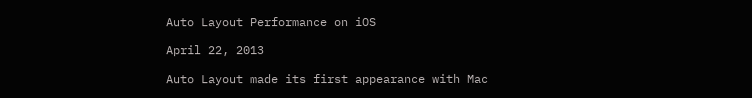Auto Layout Performance on iOS

April 22, 2013

Auto Layout made its first appearance with Mac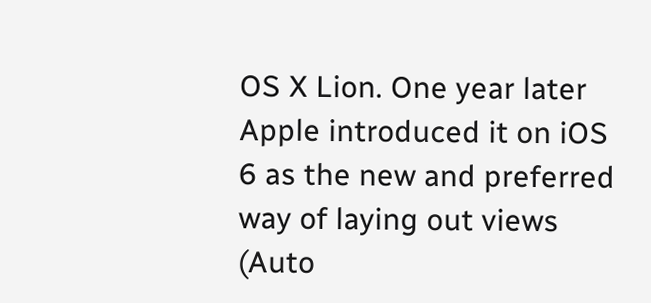OS X Lion. One year later Apple introduced it on iOS 6 as the new and preferred way of laying out views (Auto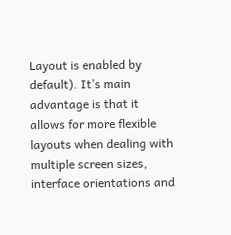Layout is enabled by default). It’s main advantage is that it allows for more flexible layouts when dealing with multiple screen sizes, interface orientations and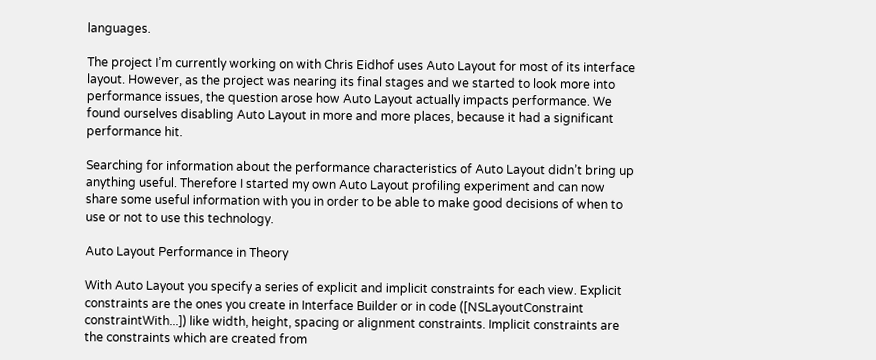languages.

The project I’m currently working on with Chris Eidhof uses Auto Layout for most of its interface layout. However, as the project was nearing its final stages and we started to look more into performance issues, the question arose how Auto Layout actually impacts performance. We found ourselves disabling Auto Layout in more and more places, because it had a significant performance hit.

Searching for information about the performance characteristics of Auto Layout didn’t bring up anything useful. Therefore I started my own Auto Layout profiling experiment and can now share some useful information with you in order to be able to make good decisions of when to use or not to use this technology.

Auto Layout Performance in Theory

With Auto Layout you specify a series of explicit and implicit constraints for each view. Explicit constraints are the ones you create in Interface Builder or in code ([NSLayoutConstraint constraintWith...]) like width, height, spacing or alignment constraints. Implicit constraints are the constraints which are created from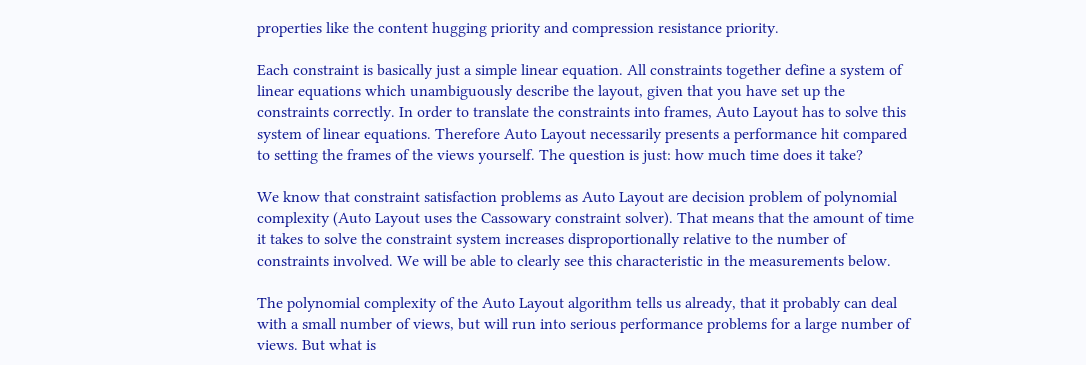properties like the content hugging priority and compression resistance priority.

Each constraint is basically just a simple linear equation. All constraints together define a system of linear equations which unambiguously describe the layout, given that you have set up the constraints correctly. In order to translate the constraints into frames, Auto Layout has to solve this system of linear equations. Therefore Auto Layout necessarily presents a performance hit compared to setting the frames of the views yourself. The question is just: how much time does it take?

We know that constraint satisfaction problems as Auto Layout are decision problem of polynomial complexity (Auto Layout uses the Cassowary constraint solver). That means that the amount of time it takes to solve the constraint system increases disproportionally relative to the number of constraints involved. We will be able to clearly see this characteristic in the measurements below.

The polynomial complexity of the Auto Layout algorithm tells us already, that it probably can deal with a small number of views, but will run into serious performance problems for a large number of views. But what is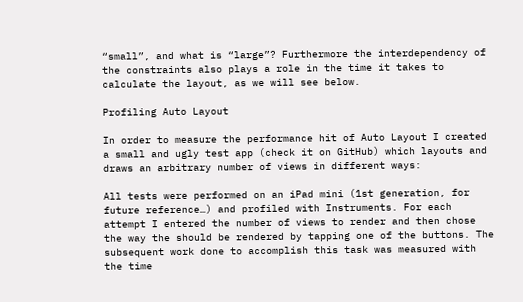“small”, and what is “large”? Furthermore the interdependency of the constraints also plays a role in the time it takes to calculate the layout, as we will see below.

Profiling Auto Layout

In order to measure the performance hit of Auto Layout I created a small and ugly test app (check it on GitHub) which layouts and draws an arbitrary number of views in different ways:

All tests were performed on an iPad mini (1st generation, for future reference…) and profiled with Instruments. For each attempt I entered the number of views to render and then chose the way the should be rendered by tapping one of the buttons. The subsequent work done to accomplish this task was measured with the time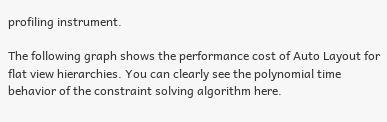profiling instrument.

The following graph shows the performance cost of Auto Layout for flat view hierarchies. You can clearly see the polynomial time behavior of the constraint solving algorithm here.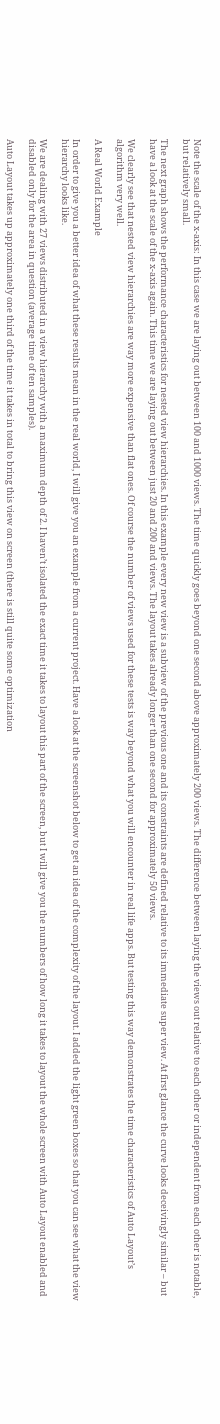Note the scale of the x-axis: In this case we are laying out between 100 and 1000 views. The time quickly goes beyond one second above approximately 200 views. The difference between laying the views out relative to each other or independent from each other is notable, but relatively small.

The next graph shows the performance characteristics for nested view hierarchies. In this example every new view is a subview of the previous one and its constraints are defined relative to its immediate super view. At first glance the curve looks deceivingly similar – but have a look at the scale of the x-axis again. This time we are laying out between just 20 and 200 and views. The layout takes already longer than one second for approximately 50 views.

We clearly see that nested view hierarchies are way more expensive than flat ones. Of course the number of views used for these tests is way beyond what you will encounter in real life apps. But testing this way demonstrates the time characteristics of Auto Layout’s algorithm very well.

A Real World Example

In order to give you a better idea of what these results mean in the real world, I will give you an example from a current project. Have a look at the screenshot below to get an idea of the complexity of the layout. I added the light green boxes so that you can see what the view hierarchy looks like.

We are dealing with 27 views distributed in a view hierarchy with a maximum depth of 2. I haven’t isolated the exact time it takes to layout this part of the screen, but I will give you the numbers of how long it takes to layout the whole screen with Auto Layout enabled and disabled only for the area in question (average time of ten samples).

Auto Layout takes up approximately one third of the time it takes in total to bring this view on screen (there is still quite some optimization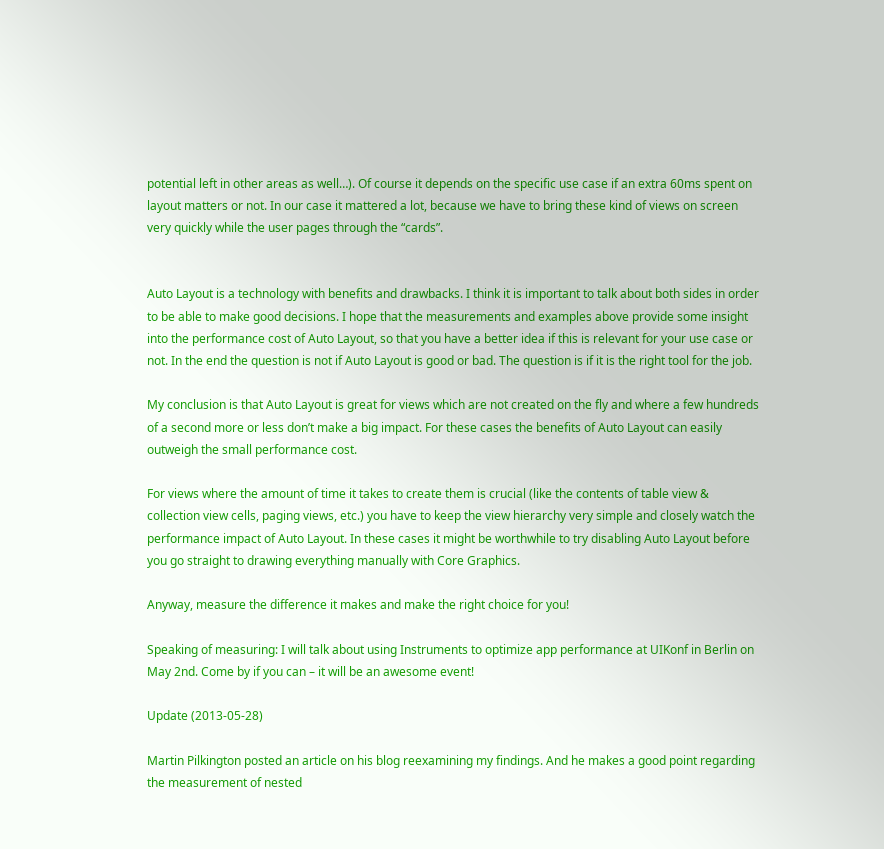potential left in other areas as well…). Of course it depends on the specific use case if an extra 60ms spent on layout matters or not. In our case it mattered a lot, because we have to bring these kind of views on screen very quickly while the user pages through the “cards”.


Auto Layout is a technology with benefits and drawbacks. I think it is important to talk about both sides in order to be able to make good decisions. I hope that the measurements and examples above provide some insight into the performance cost of Auto Layout, so that you have a better idea if this is relevant for your use case or not. In the end the question is not if Auto Layout is good or bad. The question is if it is the right tool for the job.

My conclusion is that Auto Layout is great for views which are not created on the fly and where a few hundreds of a second more or less don’t make a big impact. For these cases the benefits of Auto Layout can easily outweigh the small performance cost.

For views where the amount of time it takes to create them is crucial (like the contents of table view & collection view cells, paging views, etc.) you have to keep the view hierarchy very simple and closely watch the performance impact of Auto Layout. In these cases it might be worthwhile to try disabling Auto Layout before you go straight to drawing everything manually with Core Graphics.

Anyway, measure the difference it makes and make the right choice for you!

Speaking of measuring: I will talk about using Instruments to optimize app performance at UIKonf in Berlin on May 2nd. Come by if you can – it will be an awesome event!

Update (2013-05-28)

Martin Pilkington posted an article on his blog reexamining my findings. And he makes a good point regarding the measurement of nested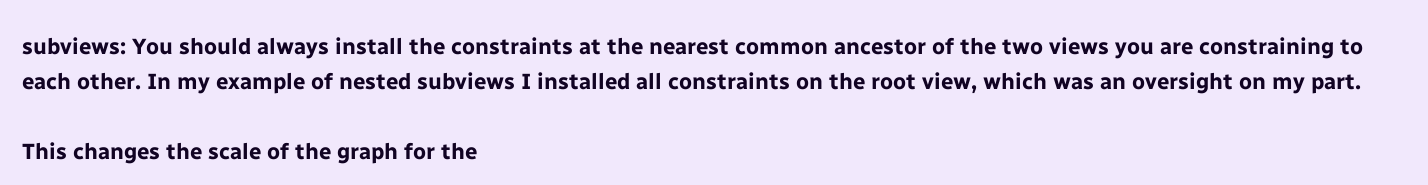subviews: You should always install the constraints at the nearest common ancestor of the two views you are constraining to each other. In my example of nested subviews I installed all constraints on the root view, which was an oversight on my part.

This changes the scale of the graph for the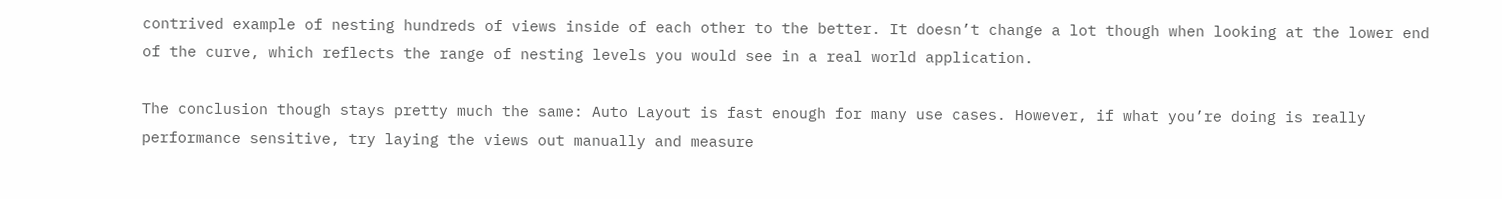contrived example of nesting hundreds of views inside of each other to the better. It doesn’t change a lot though when looking at the lower end of the curve, which reflects the range of nesting levels you would see in a real world application.

The conclusion though stays pretty much the same: Auto Layout is fast enough for many use cases. However, if what you’re doing is really performance sensitive, try laying the views out manually and measure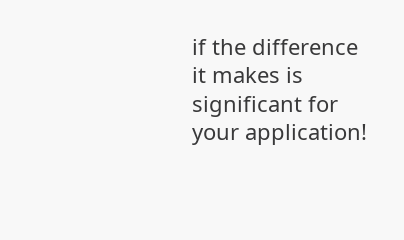if the difference it makes is significant for your application!